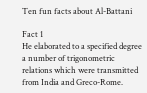Ten fun facts about Al-Battani

Fact 1
He elaborated to a specified degree a number of trigonometric relations which were transmitted from India and Greco-Rome.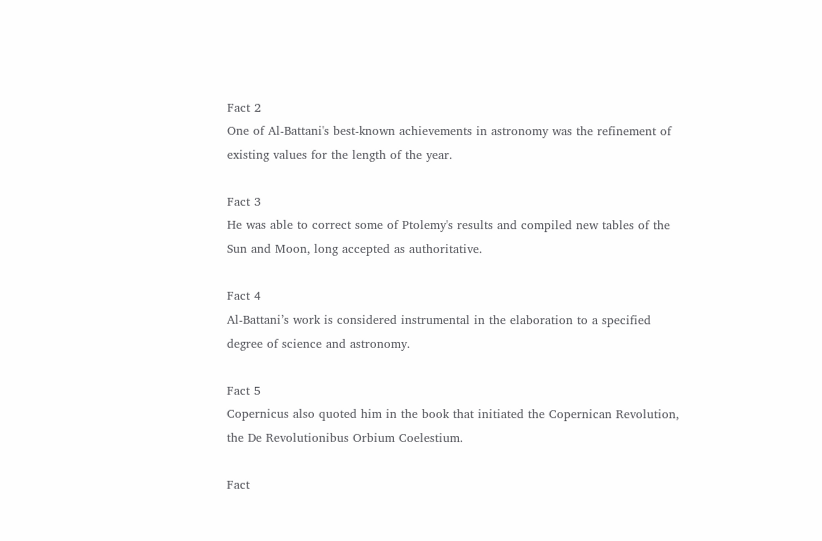Fact 2
One of Al-Battani's best-known achievements in astronomy was the refinement of existing values for the length of the year.

Fact 3
He was able to correct some of Ptolemy's results and compiled new tables of the Sun and Moon, long accepted as authoritative.

Fact 4
Al-Battani’s work is considered instrumental in the elaboration to a specified degree of science and astronomy.

Fact 5
Copernicus also quoted him in the book that initiated the Copernican Revolution, the De Revolutionibus Orbium Coelestium.

Fact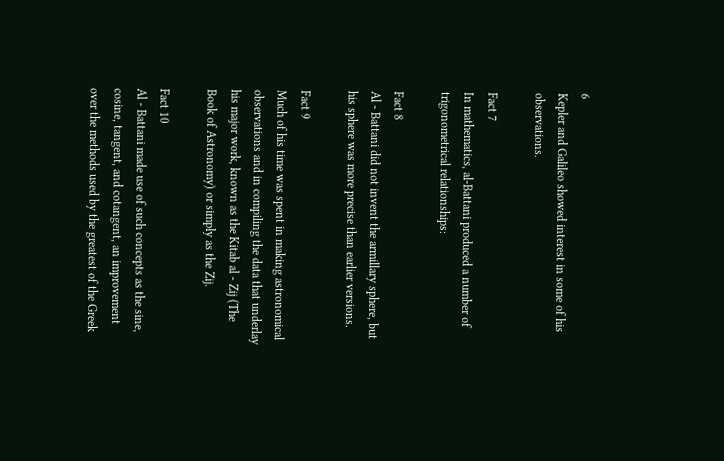6
Kepler and Galileo showed interest in some of his observations.

Fact 7
In mathematics, al-Battani produced a number of trigonometrical relationships:

Fact 8
Al - Battani did not invent the armillary sphere, but his sphere was more precise than earlier versions.

Fact 9
Much of his time was spent in making astronomical observations and in compiling the data that underlay his major work, known as the Kitab al - Zij (The Book of Astronomy) or simply as the Zij.

Fact 10
Al - Battani made use of such concepts as the sine, cosine, tangent, and cotangent, an improvement over the methods used by the greatest of the Greek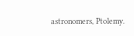astronomers, Ptolemy.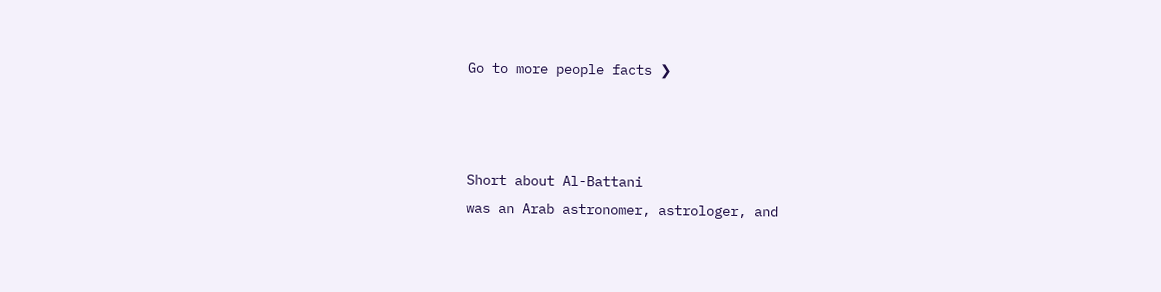Go to more people facts ❯



Short about Al-Battani
was an Arab astronomer, astrologer, and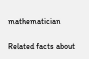mathematician

Related facts about